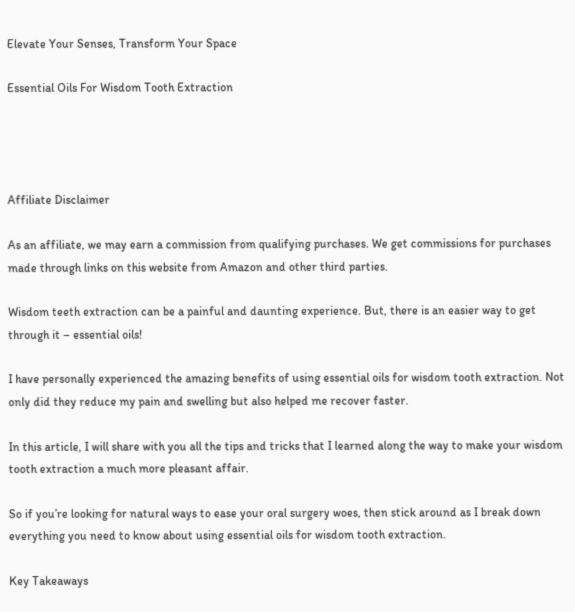Elevate Your Senses, Transform Your Space

Essential Oils For Wisdom Tooth Extraction




Affiliate Disclaimer

As an affiliate, we may earn a commission from qualifying purchases. We get commissions for purchases made through links on this website from Amazon and other third parties.

Wisdom teeth extraction can be a painful and daunting experience. But, there is an easier way to get through it – essential oils!

I have personally experienced the amazing benefits of using essential oils for wisdom tooth extraction. Not only did they reduce my pain and swelling but also helped me recover faster.

In this article, I will share with you all the tips and tricks that I learned along the way to make your wisdom tooth extraction a much more pleasant affair.

So if you’re looking for natural ways to ease your oral surgery woes, then stick around as I break down everything you need to know about using essential oils for wisdom tooth extraction.

Key Takeaways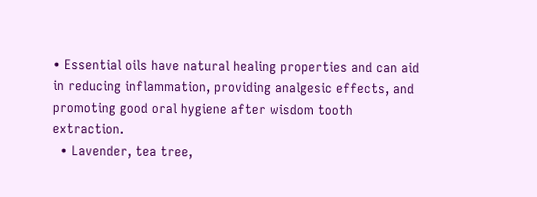• Essential oils have natural healing properties and can aid in reducing inflammation, providing analgesic effects, and promoting good oral hygiene after wisdom tooth extraction.
  • Lavender, tea tree,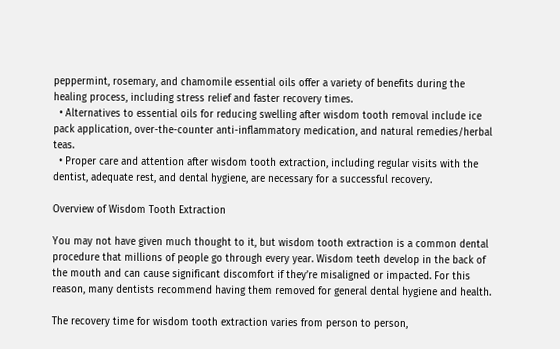peppermint, rosemary, and chamomile essential oils offer a variety of benefits during the healing process, including stress relief and faster recovery times.
  • Alternatives to essential oils for reducing swelling after wisdom tooth removal include ice pack application, over-the-counter anti-inflammatory medication, and natural remedies/herbal teas.
  • Proper care and attention after wisdom tooth extraction, including regular visits with the dentist, adequate rest, and dental hygiene, are necessary for a successful recovery.

Overview of Wisdom Tooth Extraction

You may not have given much thought to it, but wisdom tooth extraction is a common dental procedure that millions of people go through every year. Wisdom teeth develop in the back of the mouth and can cause significant discomfort if they’re misaligned or impacted. For this reason, many dentists recommend having them removed for general dental hygiene and health.

The recovery time for wisdom tooth extraction varies from person to person,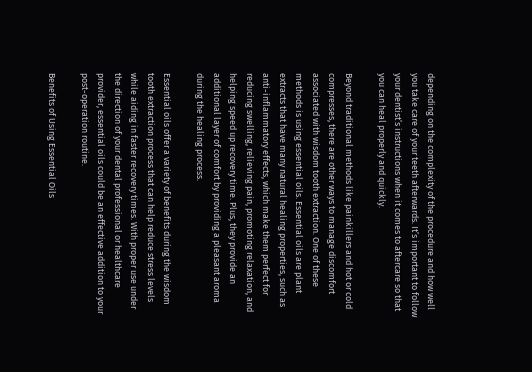depending on the complexity of the procedure and how well you take care of your teeth afterwards. It’s important to follow your dentist’s instructions when it comes to aftercare so that you can heal properly and quickly.

Beyond traditional methods like painkillers and hot or cold compresses, there are other ways to manage discomfort associated with wisdom tooth extraction. One of these methods is using essential oils. Essential oils are plant extracts that have many natural healing properties, such as anti-inflammatory effects, which make them perfect for reducing swelling, relieving pain, promoting relaxation, and helping speed up recovery time. Plus, they provide an additional layer of comfort by providing a pleasant aroma during the healing process.

Essential oils offer a variety of benefits during the wisdom tooth extraction process that can help reduce stress levels while aiding in faster recovery times. With proper use under the direction of your dental professional or healthcare provider, essential oils could be an effective addition to your post-operation routine.

Benefits of Using Essential Oils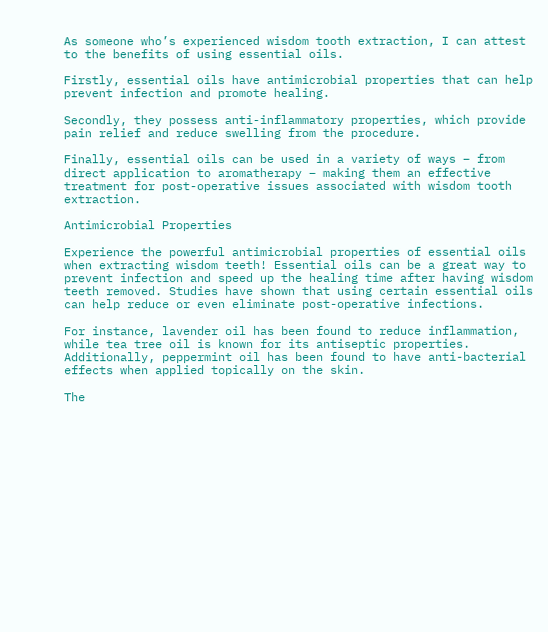As someone who’s experienced wisdom tooth extraction, I can attest to the benefits of using essential oils.

Firstly, essential oils have antimicrobial properties that can help prevent infection and promote healing.

Secondly, they possess anti-inflammatory properties, which provide pain relief and reduce swelling from the procedure.

Finally, essential oils can be used in a variety of ways – from direct application to aromatherapy – making them an effective treatment for post-operative issues associated with wisdom tooth extraction.

Antimicrobial Properties

Experience the powerful antimicrobial properties of essential oils when extracting wisdom teeth! Essential oils can be a great way to prevent infection and speed up the healing time after having wisdom teeth removed. Studies have shown that using certain essential oils can help reduce or even eliminate post-operative infections.

For instance, lavender oil has been found to reduce inflammation, while tea tree oil is known for its antiseptic properties. Additionally, peppermint oil has been found to have anti-bacterial effects when applied topically on the skin.

The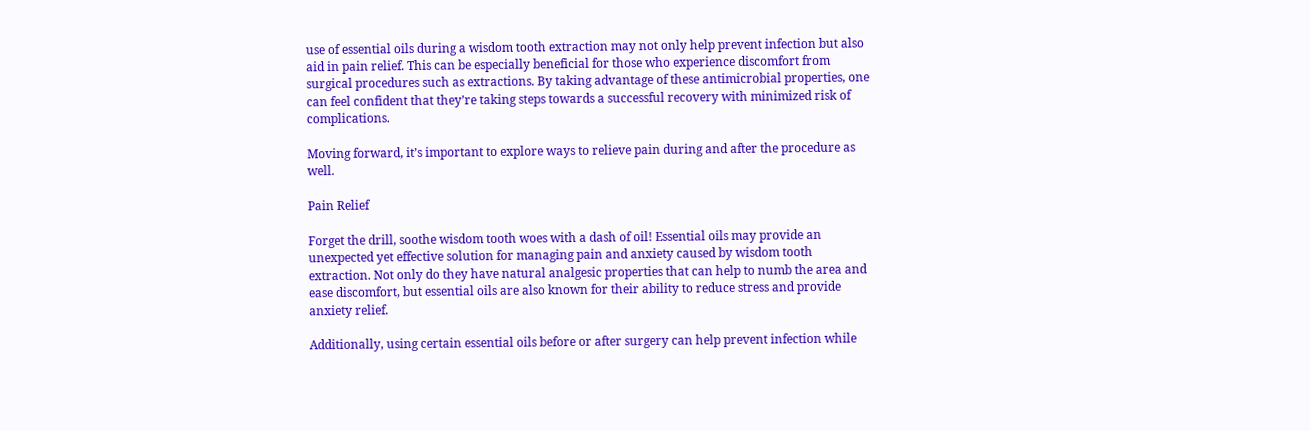use of essential oils during a wisdom tooth extraction may not only help prevent infection but also aid in pain relief. This can be especially beneficial for those who experience discomfort from surgical procedures such as extractions. By taking advantage of these antimicrobial properties, one can feel confident that they’re taking steps towards a successful recovery with minimized risk of complications.

Moving forward, it’s important to explore ways to relieve pain during and after the procedure as well.

Pain Relief

Forget the drill, soothe wisdom tooth woes with a dash of oil! Essential oils may provide an unexpected yet effective solution for managing pain and anxiety caused by wisdom tooth extraction. Not only do they have natural analgesic properties that can help to numb the area and ease discomfort, but essential oils are also known for their ability to reduce stress and provide anxiety relief.

Additionally, using certain essential oils before or after surgery can help prevent infection while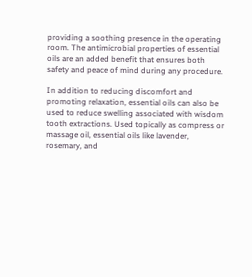providing a soothing presence in the operating room. The antimicrobial properties of essential oils are an added benefit that ensures both safety and peace of mind during any procedure.

In addition to reducing discomfort and promoting relaxation, essential oils can also be used to reduce swelling associated with wisdom tooth extractions. Used topically as compress or massage oil, essential oils like lavender, rosemary, and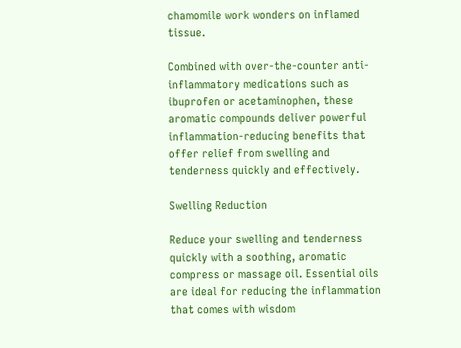chamomile work wonders on inflamed tissue.

Combined with over-the-counter anti-inflammatory medications such as ibuprofen or acetaminophen, these aromatic compounds deliver powerful inflammation-reducing benefits that offer relief from swelling and tenderness quickly and effectively.

Swelling Reduction

Reduce your swelling and tenderness quickly with a soothing, aromatic compress or massage oil. Essential oils are ideal for reducing the inflammation that comes with wisdom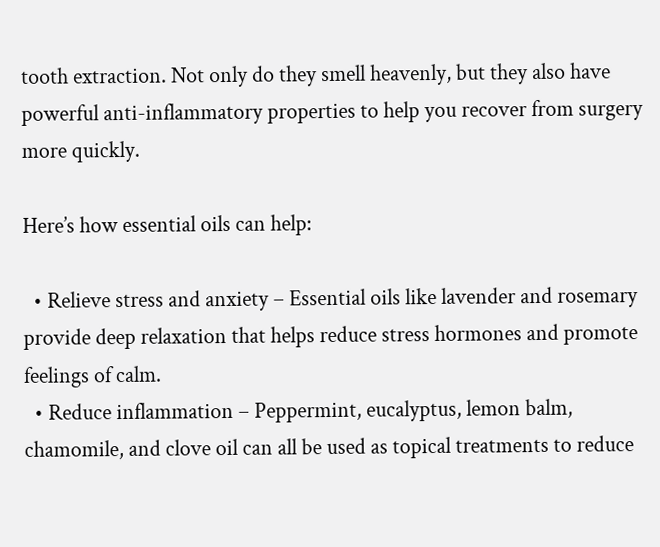tooth extraction. Not only do they smell heavenly, but they also have powerful anti-inflammatory properties to help you recover from surgery more quickly.

Here’s how essential oils can help:

  • Relieve stress and anxiety – Essential oils like lavender and rosemary provide deep relaxation that helps reduce stress hormones and promote feelings of calm.
  • Reduce inflammation – Peppermint, eucalyptus, lemon balm, chamomile, and clove oil can all be used as topical treatments to reduce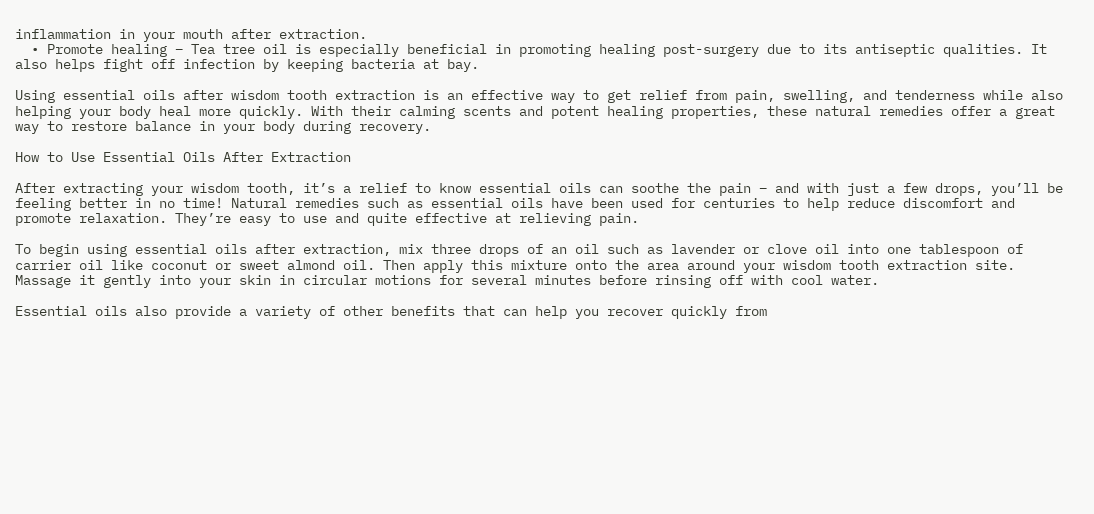inflammation in your mouth after extraction.
  • Promote healing – Tea tree oil is especially beneficial in promoting healing post-surgery due to its antiseptic qualities. It also helps fight off infection by keeping bacteria at bay.

Using essential oils after wisdom tooth extraction is an effective way to get relief from pain, swelling, and tenderness while also helping your body heal more quickly. With their calming scents and potent healing properties, these natural remedies offer a great way to restore balance in your body during recovery.

How to Use Essential Oils After Extraction

After extracting your wisdom tooth, it’s a relief to know essential oils can soothe the pain – and with just a few drops, you’ll be feeling better in no time! Natural remedies such as essential oils have been used for centuries to help reduce discomfort and promote relaxation. They’re easy to use and quite effective at relieving pain.

To begin using essential oils after extraction, mix three drops of an oil such as lavender or clove oil into one tablespoon of carrier oil like coconut or sweet almond oil. Then apply this mixture onto the area around your wisdom tooth extraction site. Massage it gently into your skin in circular motions for several minutes before rinsing off with cool water.

Essential oils also provide a variety of other benefits that can help you recover quickly from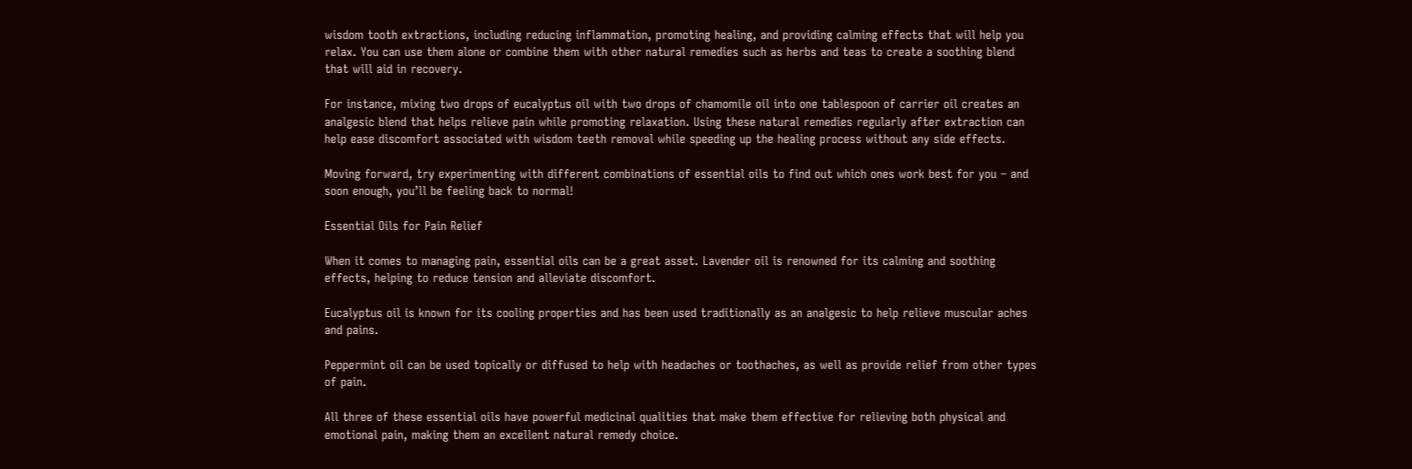wisdom tooth extractions, including reducing inflammation, promoting healing, and providing calming effects that will help you relax. You can use them alone or combine them with other natural remedies such as herbs and teas to create a soothing blend that will aid in recovery.

For instance, mixing two drops of eucalyptus oil with two drops of chamomile oil into one tablespoon of carrier oil creates an analgesic blend that helps relieve pain while promoting relaxation. Using these natural remedies regularly after extraction can help ease discomfort associated with wisdom teeth removal while speeding up the healing process without any side effects.

Moving forward, try experimenting with different combinations of essential oils to find out which ones work best for you – and soon enough, you’ll be feeling back to normal!

Essential Oils for Pain Relief

When it comes to managing pain, essential oils can be a great asset. Lavender oil is renowned for its calming and soothing effects, helping to reduce tension and alleviate discomfort.

Eucalyptus oil is known for its cooling properties and has been used traditionally as an analgesic to help relieve muscular aches and pains.

Peppermint oil can be used topically or diffused to help with headaches or toothaches, as well as provide relief from other types of pain.

All three of these essential oils have powerful medicinal qualities that make them effective for relieving both physical and emotional pain, making them an excellent natural remedy choice.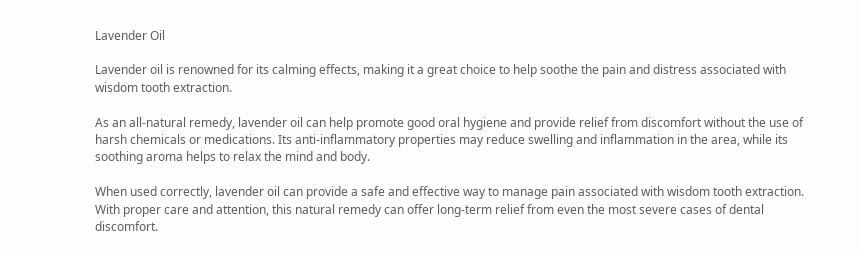Lavender Oil

Lavender oil is renowned for its calming effects, making it a great choice to help soothe the pain and distress associated with wisdom tooth extraction.

As an all-natural remedy, lavender oil can help promote good oral hygiene and provide relief from discomfort without the use of harsh chemicals or medications. Its anti-inflammatory properties may reduce swelling and inflammation in the area, while its soothing aroma helps to relax the mind and body.

When used correctly, lavender oil can provide a safe and effective way to manage pain associated with wisdom tooth extraction. With proper care and attention, this natural remedy can offer long-term relief from even the most severe cases of dental discomfort.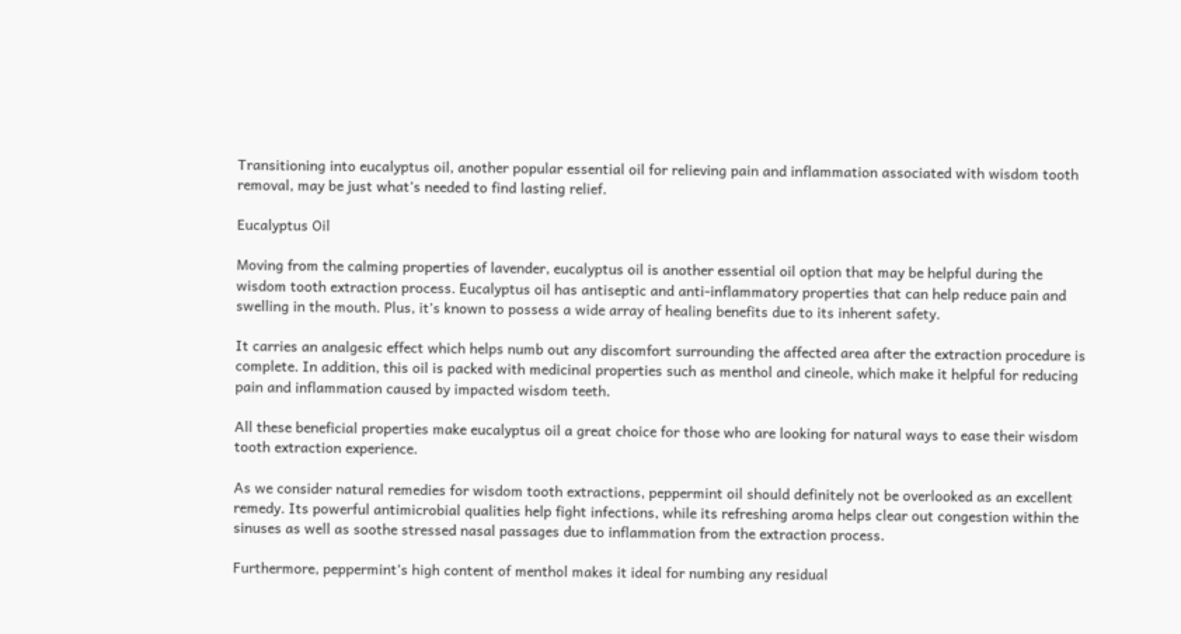Transitioning into eucalyptus oil, another popular essential oil for relieving pain and inflammation associated with wisdom tooth removal, may be just what’s needed to find lasting relief.

Eucalyptus Oil

Moving from the calming properties of lavender, eucalyptus oil is another essential oil option that may be helpful during the wisdom tooth extraction process. Eucalyptus oil has antiseptic and anti-inflammatory properties that can help reduce pain and swelling in the mouth. Plus, it’s known to possess a wide array of healing benefits due to its inherent safety.

It carries an analgesic effect which helps numb out any discomfort surrounding the affected area after the extraction procedure is complete. In addition, this oil is packed with medicinal properties such as menthol and cineole, which make it helpful for reducing pain and inflammation caused by impacted wisdom teeth.

All these beneficial properties make eucalyptus oil a great choice for those who are looking for natural ways to ease their wisdom tooth extraction experience.

As we consider natural remedies for wisdom tooth extractions, peppermint oil should definitely not be overlooked as an excellent remedy. Its powerful antimicrobial qualities help fight infections, while its refreshing aroma helps clear out congestion within the sinuses as well as soothe stressed nasal passages due to inflammation from the extraction process.

Furthermore, peppermint’s high content of menthol makes it ideal for numbing any residual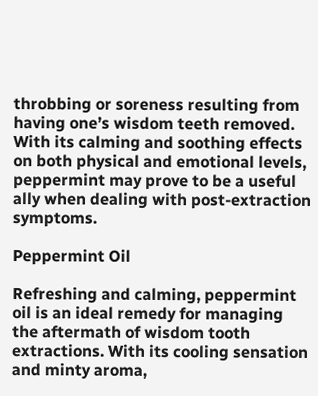throbbing or soreness resulting from having one’s wisdom teeth removed. With its calming and soothing effects on both physical and emotional levels, peppermint may prove to be a useful ally when dealing with post-extraction symptoms.

Peppermint Oil

Refreshing and calming, peppermint oil is an ideal remedy for managing the aftermath of wisdom tooth extractions. With its cooling sensation and minty aroma,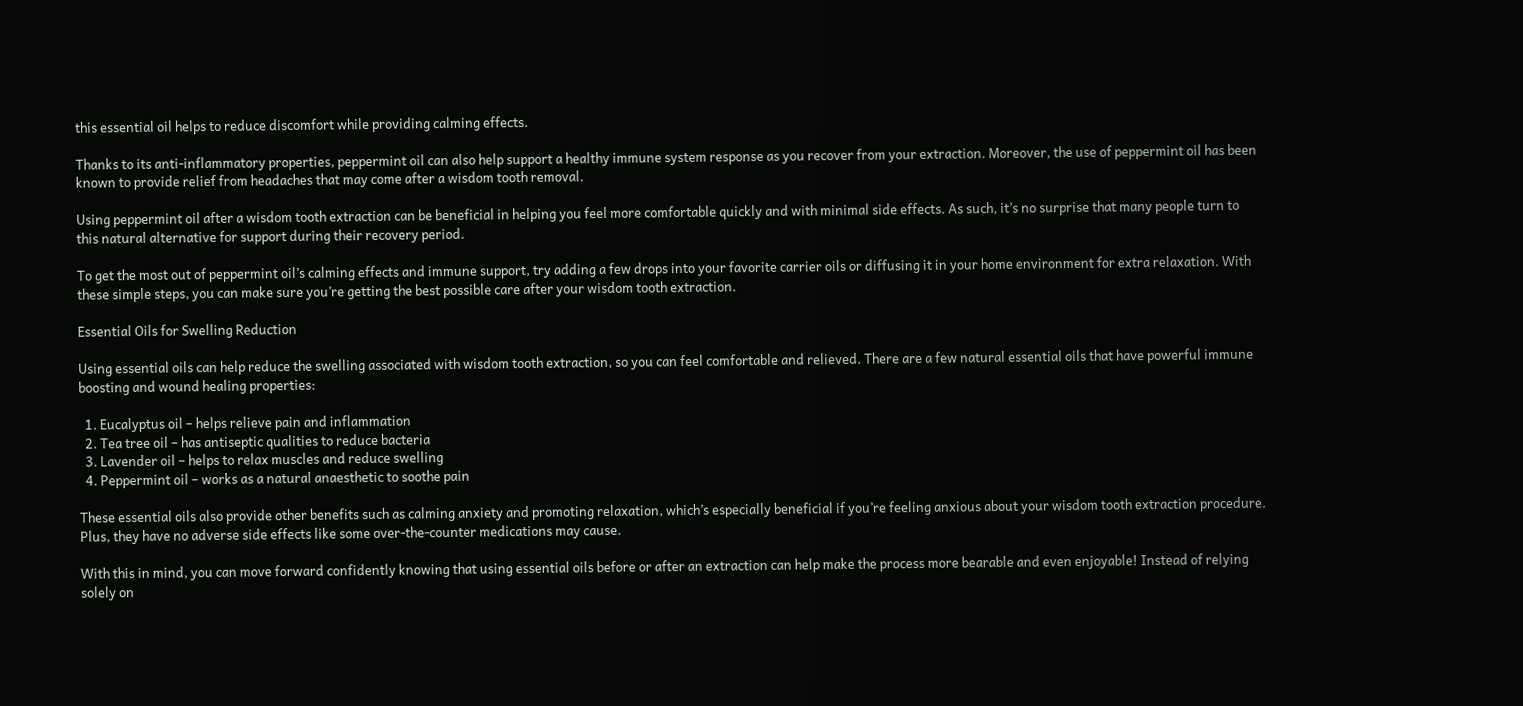this essential oil helps to reduce discomfort while providing calming effects.

Thanks to its anti-inflammatory properties, peppermint oil can also help support a healthy immune system response as you recover from your extraction. Moreover, the use of peppermint oil has been known to provide relief from headaches that may come after a wisdom tooth removal.

Using peppermint oil after a wisdom tooth extraction can be beneficial in helping you feel more comfortable quickly and with minimal side effects. As such, it’s no surprise that many people turn to this natural alternative for support during their recovery period.

To get the most out of peppermint oil’s calming effects and immune support, try adding a few drops into your favorite carrier oils or diffusing it in your home environment for extra relaxation. With these simple steps, you can make sure you’re getting the best possible care after your wisdom tooth extraction.

Essential Oils for Swelling Reduction

Using essential oils can help reduce the swelling associated with wisdom tooth extraction, so you can feel comfortable and relieved. There are a few natural essential oils that have powerful immune boosting and wound healing properties:

  1. Eucalyptus oil – helps relieve pain and inflammation
  2. Tea tree oil – has antiseptic qualities to reduce bacteria
  3. Lavender oil – helps to relax muscles and reduce swelling
  4. Peppermint oil – works as a natural anaesthetic to soothe pain

These essential oils also provide other benefits such as calming anxiety and promoting relaxation, which’s especially beneficial if you’re feeling anxious about your wisdom tooth extraction procedure. Plus, they have no adverse side effects like some over-the-counter medications may cause.

With this in mind, you can move forward confidently knowing that using essential oils before or after an extraction can help make the process more bearable and even enjoyable! Instead of relying solely on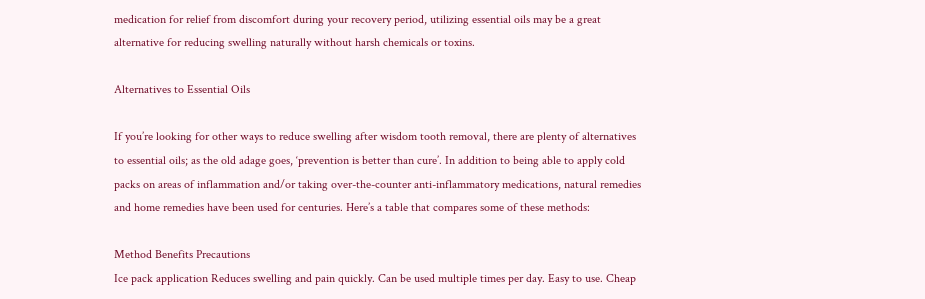medication for relief from discomfort during your recovery period, utilizing essential oils may be a great alternative for reducing swelling naturally without harsh chemicals or toxins.

Alternatives to Essential Oils

If you’re looking for other ways to reduce swelling after wisdom tooth removal, there are plenty of alternatives to essential oils; as the old adage goes, ‘prevention is better than cure’. In addition to being able to apply cold packs on areas of inflammation and/or taking over-the-counter anti-inflammatory medications, natural remedies and home remedies have been used for centuries. Here’s a table that compares some of these methods:

Method Benefits Precautions
Ice pack application Reduces swelling and pain quickly. Can be used multiple times per day. Easy to use. Cheap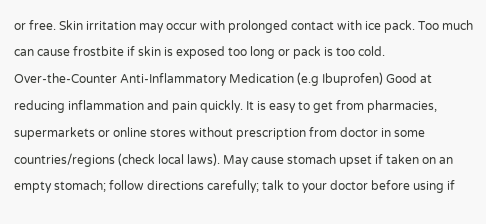or free. Skin irritation may occur with prolonged contact with ice pack. Too much can cause frostbite if skin is exposed too long or pack is too cold.
Over-the-Counter Anti-Inflammatory Medication (e.g Ibuprofen) Good at reducing inflammation and pain quickly. It is easy to get from pharmacies, supermarkets or online stores without prescription from doctor in some countries/regions (check local laws). May cause stomach upset if taken on an empty stomach; follow directions carefully; talk to your doctor before using if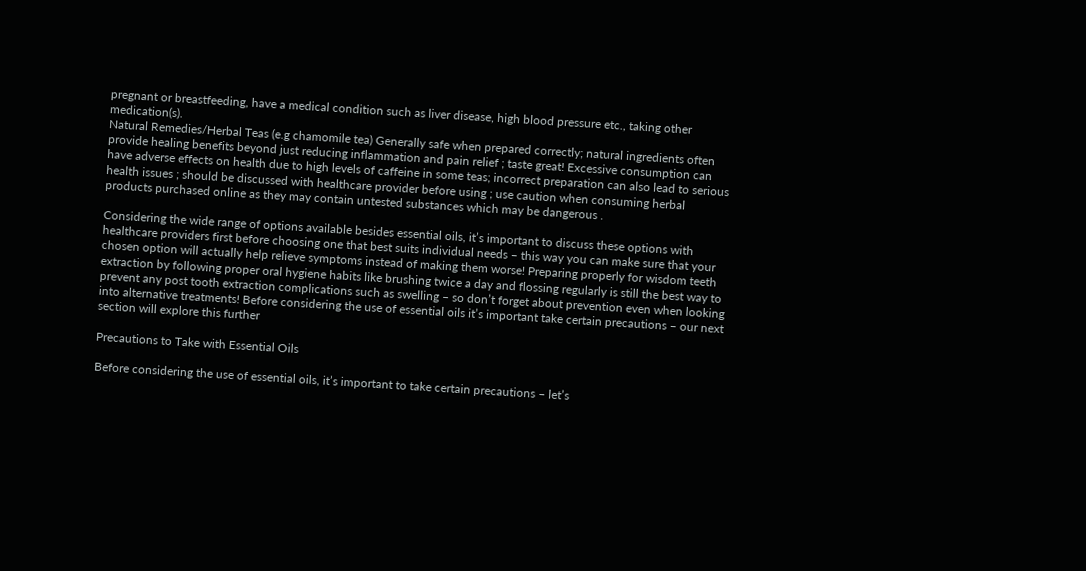pregnant or breastfeeding, have a medical condition such as liver disease, high blood pressure etc., taking other medication(s).
Natural Remedies/Herbal Teas (e.g chamomile tea) Generally safe when prepared correctly; natural ingredients often provide healing benefits beyond just reducing inflammation and pain relief ; taste great! Excessive consumption can have adverse effects on health due to high levels of caffeine in some teas; incorrect preparation can also lead to serious health issues ; should be discussed with healthcare provider before using ; use caution when consuming herbal products purchased online as they may contain untested substances which may be dangerous .

Considering the wide range of options available besides essential oils, it’s important to discuss these options with healthcare providers first before choosing one that best suits individual needs – this way you can make sure that your chosen option will actually help relieve symptoms instead of making them worse! Preparing properly for wisdom teeth extraction by following proper oral hygiene habits like brushing twice a day and flossing regularly is still the best way to prevent any post tooth extraction complications such as swelling – so don’t forget about prevention even when looking into alternative treatments! Before considering the use of essential oils it’s important take certain precautions – our next section will explore this further

Precautions to Take with Essential Oils

Before considering the use of essential oils, it’s important to take certain precautions – let’s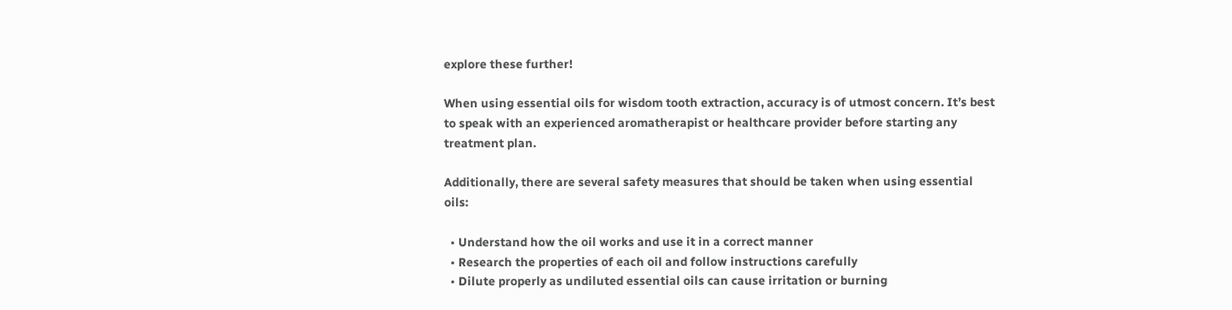explore these further!

When using essential oils for wisdom tooth extraction, accuracy is of utmost concern. It’s best to speak with an experienced aromatherapist or healthcare provider before starting any treatment plan.

Additionally, there are several safety measures that should be taken when using essential oils:

  • Understand how the oil works and use it in a correct manner
  • Research the properties of each oil and follow instructions carefully
  • Dilute properly as undiluted essential oils can cause irritation or burning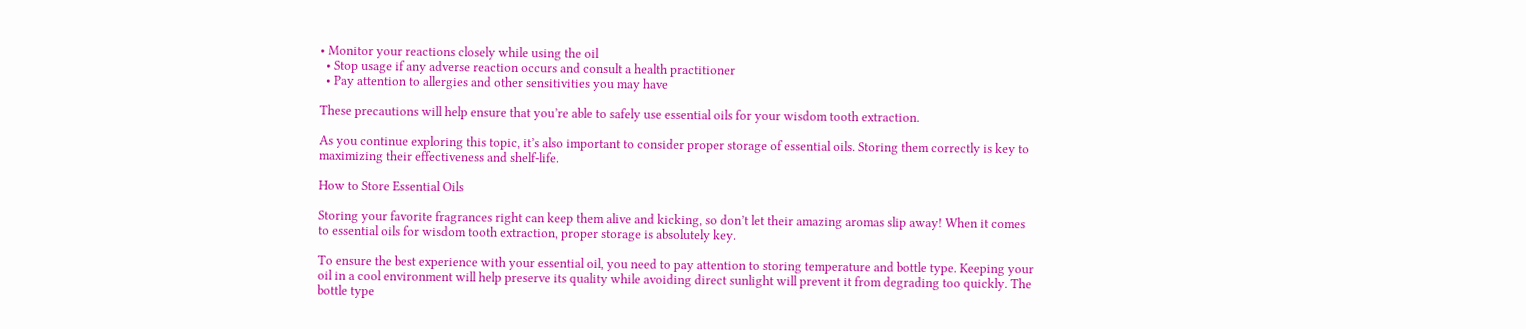• Monitor your reactions closely while using the oil
  • Stop usage if any adverse reaction occurs and consult a health practitioner
  • Pay attention to allergies and other sensitivities you may have

These precautions will help ensure that you’re able to safely use essential oils for your wisdom tooth extraction.

As you continue exploring this topic, it’s also important to consider proper storage of essential oils. Storing them correctly is key to maximizing their effectiveness and shelf-life.

How to Store Essential Oils

Storing your favorite fragrances right can keep them alive and kicking, so don’t let their amazing aromas slip away! When it comes to essential oils for wisdom tooth extraction, proper storage is absolutely key.

To ensure the best experience with your essential oil, you need to pay attention to storing temperature and bottle type. Keeping your oil in a cool environment will help preserve its quality while avoiding direct sunlight will prevent it from degrading too quickly. The bottle type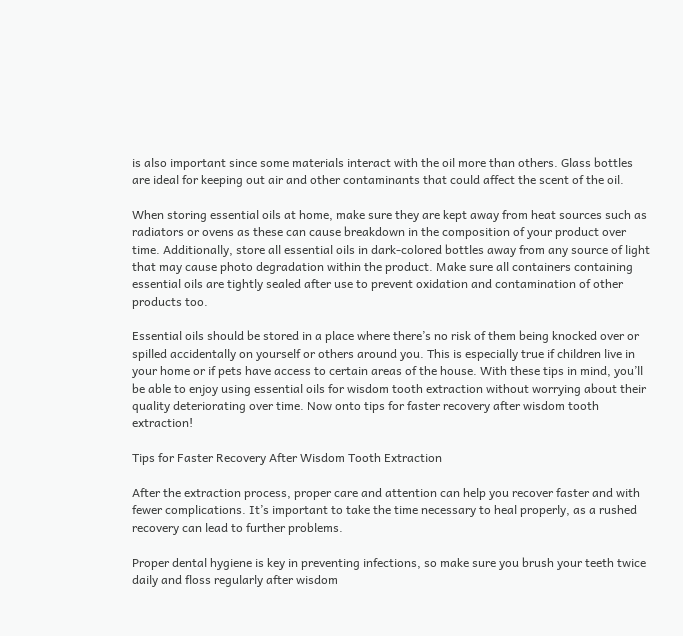is also important since some materials interact with the oil more than others. Glass bottles are ideal for keeping out air and other contaminants that could affect the scent of the oil.

When storing essential oils at home, make sure they are kept away from heat sources such as radiators or ovens as these can cause breakdown in the composition of your product over time. Additionally, store all essential oils in dark-colored bottles away from any source of light that may cause photo degradation within the product. Make sure all containers containing essential oils are tightly sealed after use to prevent oxidation and contamination of other products too.

Essential oils should be stored in a place where there’s no risk of them being knocked over or spilled accidentally on yourself or others around you. This is especially true if children live in your home or if pets have access to certain areas of the house. With these tips in mind, you’ll be able to enjoy using essential oils for wisdom tooth extraction without worrying about their quality deteriorating over time. Now onto tips for faster recovery after wisdom tooth extraction!

Tips for Faster Recovery After Wisdom Tooth Extraction

After the extraction process, proper care and attention can help you recover faster and with fewer complications. It’s important to take the time necessary to heal properly, as a rushed recovery can lead to further problems.

Proper dental hygiene is key in preventing infections, so make sure you brush your teeth twice daily and floss regularly after wisdom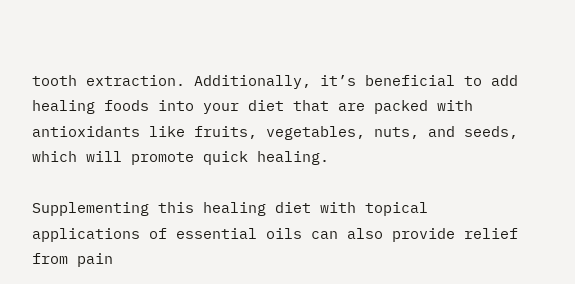tooth extraction. Additionally, it’s beneficial to add healing foods into your diet that are packed with antioxidants like fruits, vegetables, nuts, and seeds, which will promote quick healing.

Supplementing this healing diet with topical applications of essential oils can also provide relief from pain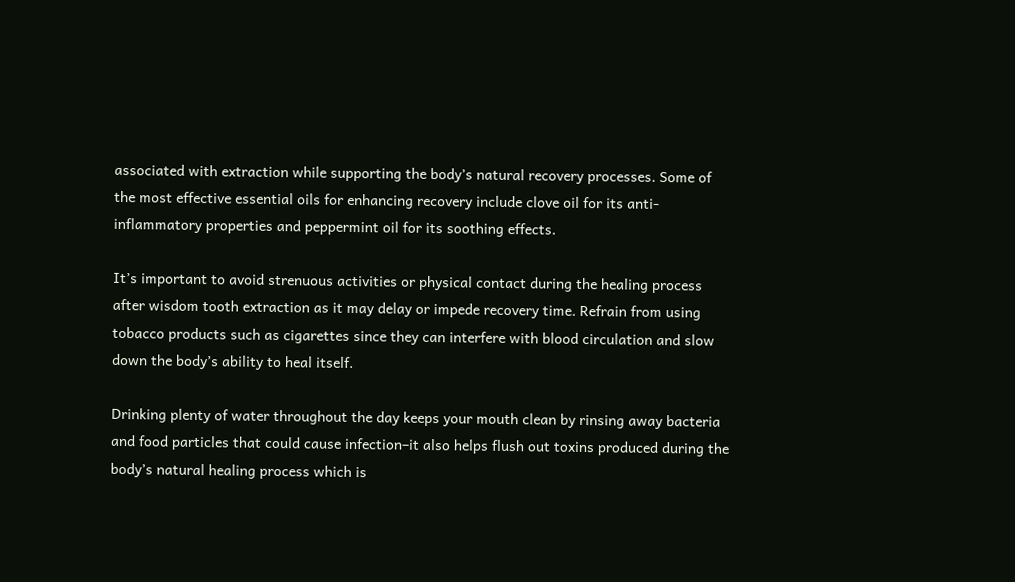associated with extraction while supporting the body’s natural recovery processes. Some of the most effective essential oils for enhancing recovery include clove oil for its anti-inflammatory properties and peppermint oil for its soothing effects.

It’s important to avoid strenuous activities or physical contact during the healing process after wisdom tooth extraction as it may delay or impede recovery time. Refrain from using tobacco products such as cigarettes since they can interfere with blood circulation and slow down the body’s ability to heal itself.

Drinking plenty of water throughout the day keeps your mouth clean by rinsing away bacteria and food particles that could cause infection–it also helps flush out toxins produced during the body’s natural healing process which is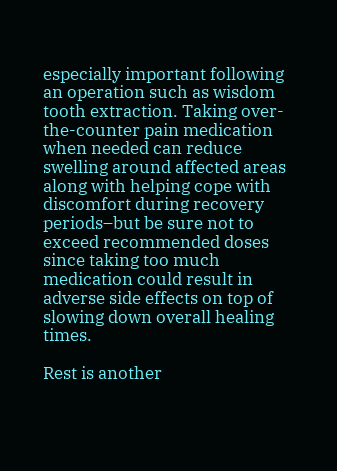especially important following an operation such as wisdom tooth extraction. Taking over-the-counter pain medication when needed can reduce swelling around affected areas along with helping cope with discomfort during recovery periods–but be sure not to exceed recommended doses since taking too much medication could result in adverse side effects on top of slowing down overall healing times.

Rest is another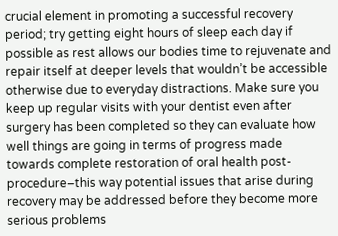crucial element in promoting a successful recovery period; try getting eight hours of sleep each day if possible as rest allows our bodies time to rejuvenate and repair itself at deeper levels that wouldn’t be accessible otherwise due to everyday distractions. Make sure you keep up regular visits with your dentist even after surgery has been completed so they can evaluate how well things are going in terms of progress made towards complete restoration of oral health post-procedure–this way potential issues that arise during recovery may be addressed before they become more serious problems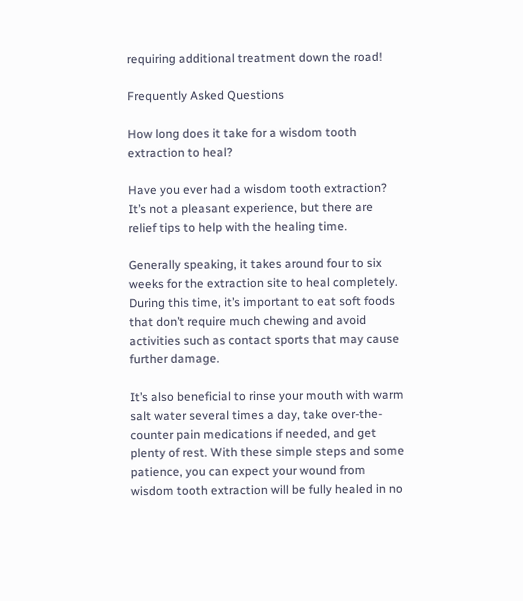requiring additional treatment down the road!

Frequently Asked Questions

How long does it take for a wisdom tooth extraction to heal?

Have you ever had a wisdom tooth extraction? It’s not a pleasant experience, but there are relief tips to help with the healing time.

Generally speaking, it takes around four to six weeks for the extraction site to heal completely. During this time, it’s important to eat soft foods that don’t require much chewing and avoid activities such as contact sports that may cause further damage.

It’s also beneficial to rinse your mouth with warm salt water several times a day, take over-the-counter pain medications if needed, and get plenty of rest. With these simple steps and some patience, you can expect your wound from wisdom tooth extraction will be fully healed in no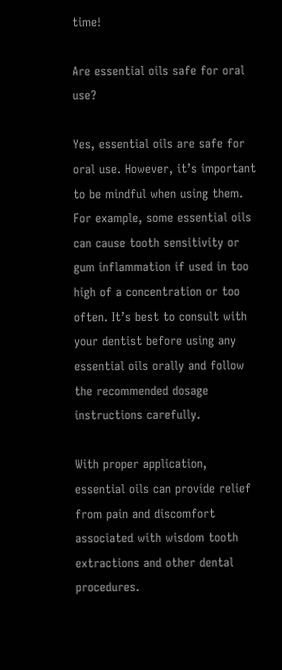time!

Are essential oils safe for oral use?

Yes, essential oils are safe for oral use. However, it’s important to be mindful when using them. For example, some essential oils can cause tooth sensitivity or gum inflammation if used in too high of a concentration or too often. It’s best to consult with your dentist before using any essential oils orally and follow the recommended dosage instructions carefully.

With proper application, essential oils can provide relief from pain and discomfort associated with wisdom tooth extractions and other dental procedures.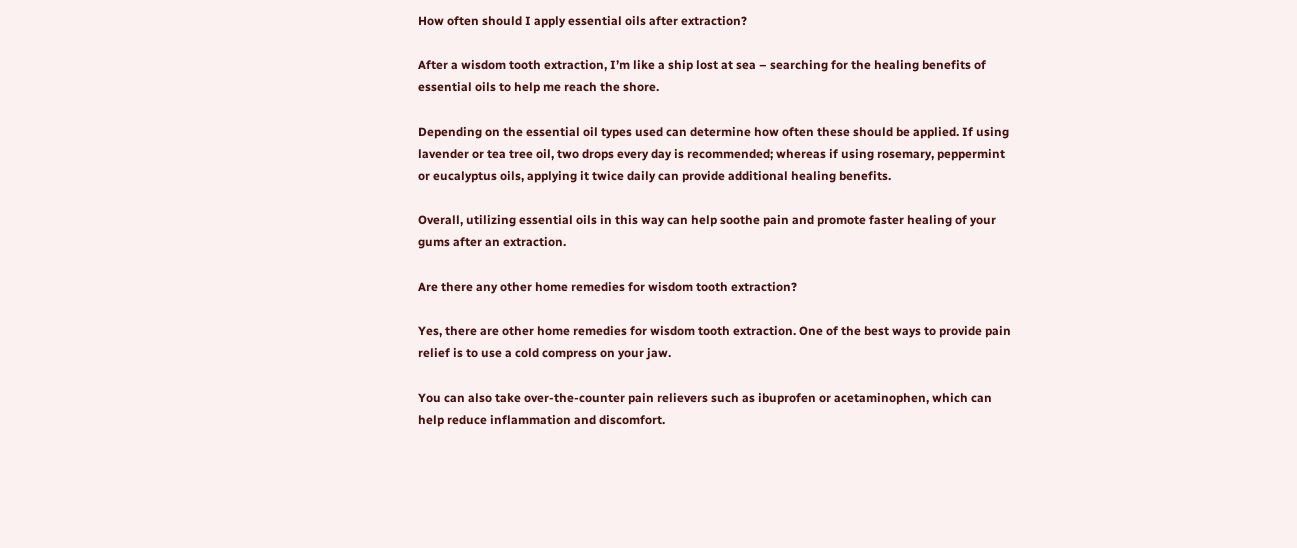How often should I apply essential oils after extraction?

After a wisdom tooth extraction, I’m like a ship lost at sea – searching for the healing benefits of essential oils to help me reach the shore.

Depending on the essential oil types used can determine how often these should be applied. If using lavender or tea tree oil, two drops every day is recommended; whereas if using rosemary, peppermint or eucalyptus oils, applying it twice daily can provide additional healing benefits.

Overall, utilizing essential oils in this way can help soothe pain and promote faster healing of your gums after an extraction.

Are there any other home remedies for wisdom tooth extraction?

Yes, there are other home remedies for wisdom tooth extraction. One of the best ways to provide pain relief is to use a cold compress on your jaw.

You can also take over-the-counter pain relievers such as ibuprofen or acetaminophen, which can help reduce inflammation and discomfort.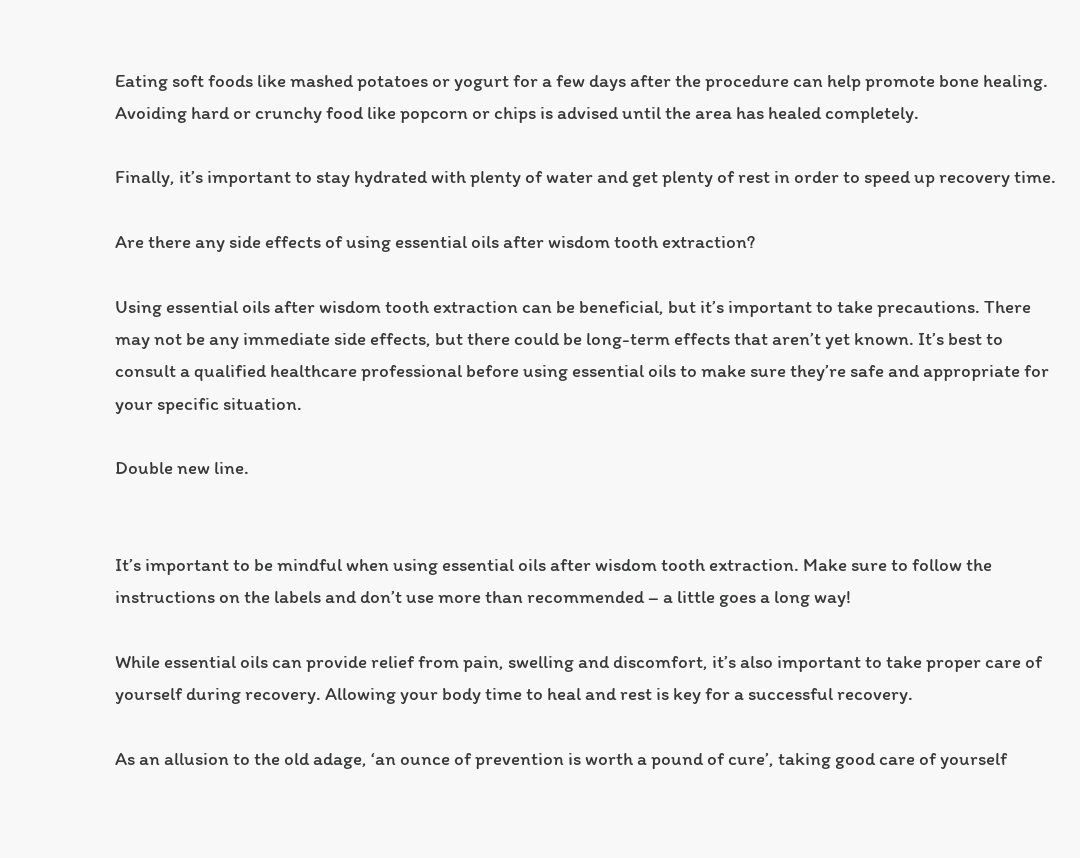Eating soft foods like mashed potatoes or yogurt for a few days after the procedure can help promote bone healing. Avoiding hard or crunchy food like popcorn or chips is advised until the area has healed completely.

Finally, it’s important to stay hydrated with plenty of water and get plenty of rest in order to speed up recovery time.

Are there any side effects of using essential oils after wisdom tooth extraction?

Using essential oils after wisdom tooth extraction can be beneficial, but it’s important to take precautions. There may not be any immediate side effects, but there could be long-term effects that aren’t yet known. It’s best to consult a qualified healthcare professional before using essential oils to make sure they’re safe and appropriate for your specific situation.

Double new line.


It’s important to be mindful when using essential oils after wisdom tooth extraction. Make sure to follow the instructions on the labels and don’t use more than recommended – a little goes a long way!

While essential oils can provide relief from pain, swelling and discomfort, it’s also important to take proper care of yourself during recovery. Allowing your body time to heal and rest is key for a successful recovery.

As an allusion to the old adage, ‘an ounce of prevention is worth a pound of cure’, taking good care of yourself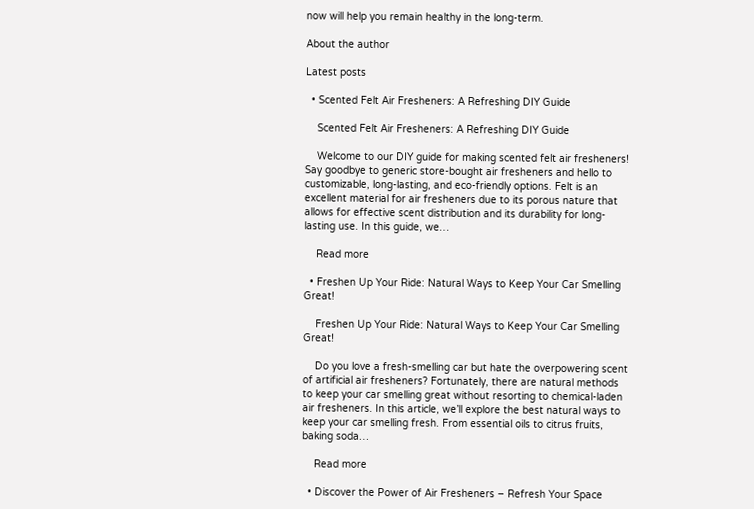now will help you remain healthy in the long-term.

About the author

Latest posts

  • Scented Felt Air Fresheners: A Refreshing DIY Guide

    Scented Felt Air Fresheners: A Refreshing DIY Guide

    Welcome to our DIY guide for making scented felt air fresheners! Say goodbye to generic store-bought air fresheners and hello to customizable, long-lasting, and eco-friendly options. Felt is an excellent material for air fresheners due to its porous nature that allows for effective scent distribution and its durability for long-lasting use. In this guide, we…

    Read more

  • Freshen Up Your Ride: Natural Ways to Keep Your Car Smelling Great!

    Freshen Up Your Ride: Natural Ways to Keep Your Car Smelling Great!

    Do you love a fresh-smelling car but hate the overpowering scent of artificial air fresheners? Fortunately, there are natural methods to keep your car smelling great without resorting to chemical-laden air fresheners. In this article, we’ll explore the best natural ways to keep your car smelling fresh. From essential oils to citrus fruits, baking soda…

    Read more

  • Discover the Power of Air Fresheners – Refresh Your Space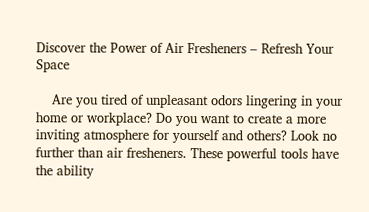Discover the Power of Air Fresheners – Refresh Your Space

    Are you tired of unpleasant odors lingering in your home or workplace? Do you want to create a more inviting atmosphere for yourself and others? Look no further than air fresheners. These powerful tools have the ability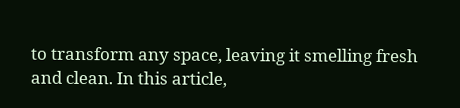to transform any space, leaving it smelling fresh and clean. In this article,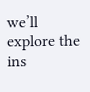we’ll explore the ins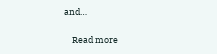and…

    Read more